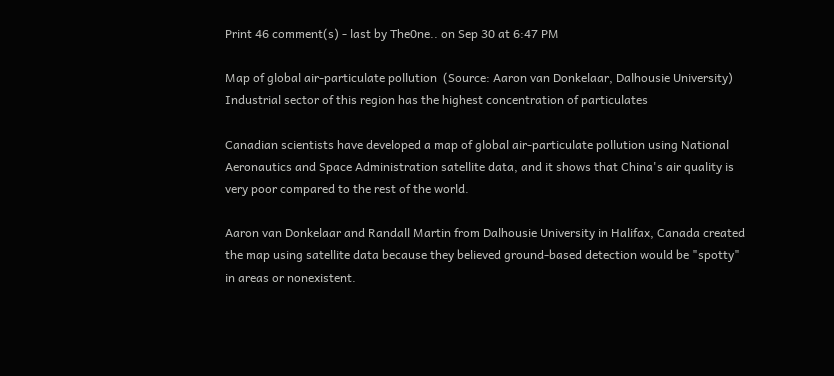Print 46 comment(s) - last by The0ne.. on Sep 30 at 6:47 PM

Map of global air-particulate pollution  (Source: Aaron van Donkelaar, Dalhousie University)
Industrial sector of this region has the highest concentration of particulates

Canadian scientists have developed a map of global air-particulate pollution using National Aeronautics and Space Administration satellite data, and it shows that China's air quality is very poor compared to the rest of the world.

Aaron van Donkelaar and Randall Martin from Dalhousie University in Halifax, Canada created the map using satellite data because they believed ground-based detection would be "spotty" in areas or nonexistent.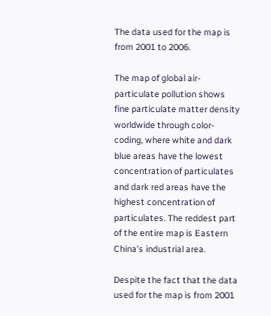The data used for the map is from 2001 to 2006.

The map of global air-particulate pollution shows fine particulate matter density worldwide through color-coding, where white and dark blue areas have the lowest concentration of particulates and dark red areas have the highest concentration of particulates. The reddest part of the entire map is Eastern China's industrial area.

Despite the fact that the data used for the map is from 2001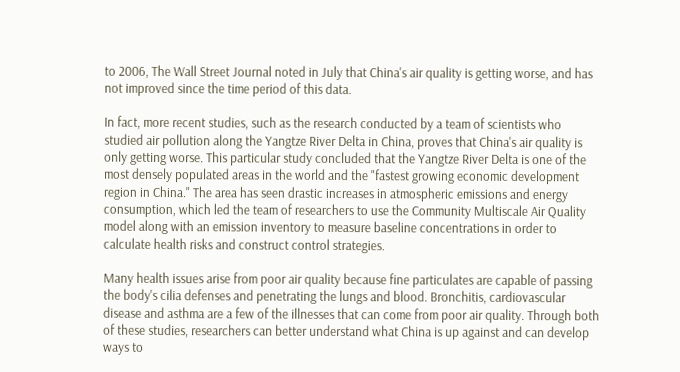to 2006, The Wall Street Journal noted in July that China's air quality is getting worse, and has not improved since the time period of this data.

In fact, more recent studies, such as the research conducted by a team of scientists who studied air pollution along the Yangtze River Delta in China, proves that China's air quality is only getting worse. This particular study concluded that the Yangtze River Delta is one of the most densely populated areas in the world and the "fastest growing economic development region in China." The area has seen drastic increases in atmospheric emissions and energy consumption, which led the team of researchers to use the Community Multiscale Air Quality model along with an emission inventory to measure baseline concentrations in order to calculate health risks and construct control strategies.

Many health issues arise from poor air quality because fine particulates are capable of passing the body's cilia defenses and penetrating the lungs and blood. Bronchitis, cardiovascular disease and asthma are a few of the illnesses that can come from poor air quality. Through both of these studies, researchers can better understand what China is up against and can develop ways to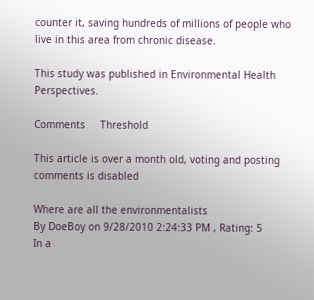counter it, saving hundreds of millions of people who live in this area from chronic disease.

This study was published in Environmental Health Perspectives.

Comments     Threshold

This article is over a month old, voting and posting comments is disabled

Where are all the environmentalists
By DoeBoy on 9/28/2010 2:24:33 PM , Rating: 5
In a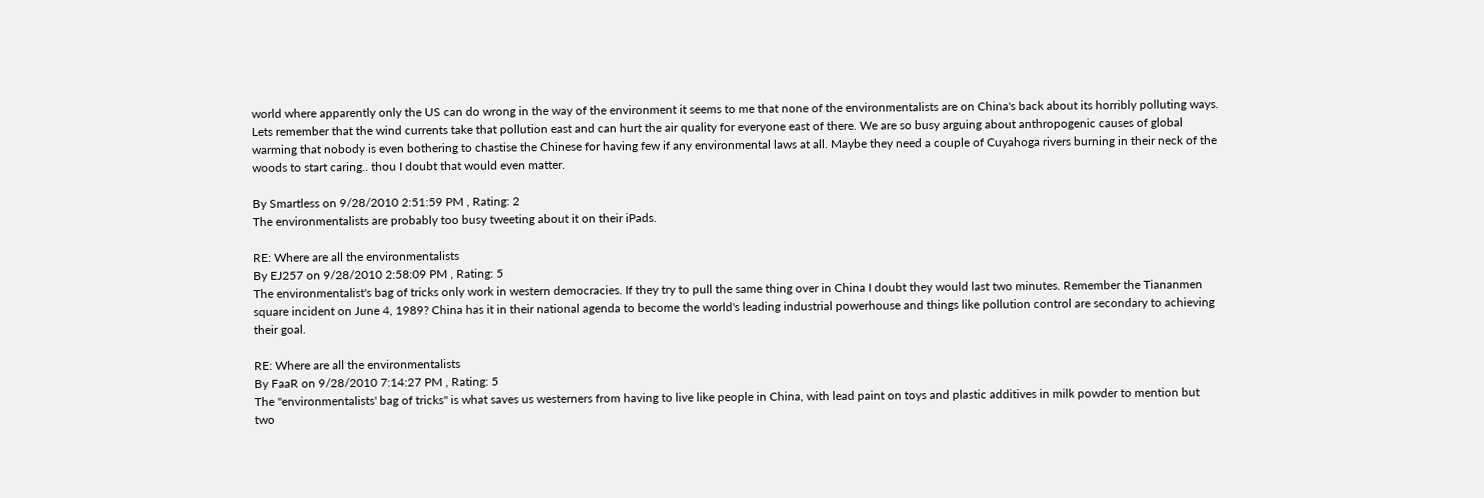world where apparently only the US can do wrong in the way of the environment it seems to me that none of the environmentalists are on China's back about its horribly polluting ways. Lets remember that the wind currents take that pollution east and can hurt the air quality for everyone east of there. We are so busy arguing about anthropogenic causes of global warming that nobody is even bothering to chastise the Chinese for having few if any environmental laws at all. Maybe they need a couple of Cuyahoga rivers burning in their neck of the woods to start caring.. thou I doubt that would even matter.

By Smartless on 9/28/2010 2:51:59 PM , Rating: 2
The environmentalists are probably too busy tweeting about it on their iPads.

RE: Where are all the environmentalists
By EJ257 on 9/28/2010 2:58:09 PM , Rating: 5
The environmentalist's bag of tricks only work in western democracies. If they try to pull the same thing over in China I doubt they would last two minutes. Remember the Tiananmen square incident on June 4, 1989? China has it in their national agenda to become the world's leading industrial powerhouse and things like pollution control are secondary to achieving their goal.

RE: Where are all the environmentalists
By FaaR on 9/28/2010 7:14:27 PM , Rating: 5
The "environmentalists' bag of tricks" is what saves us westerners from having to live like people in China, with lead paint on toys and plastic additives in milk powder to mention but two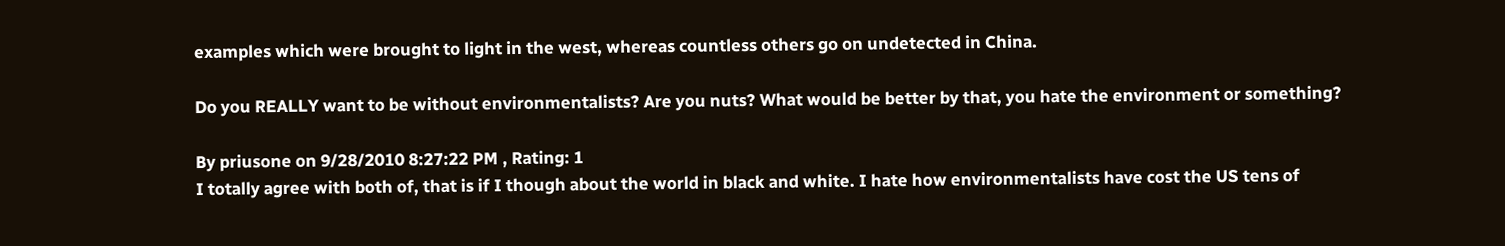examples which were brought to light in the west, whereas countless others go on undetected in China.

Do you REALLY want to be without environmentalists? Are you nuts? What would be better by that, you hate the environment or something?

By priusone on 9/28/2010 8:27:22 PM , Rating: 1
I totally agree with both of, that is if I though about the world in black and white. I hate how environmentalists have cost the US tens of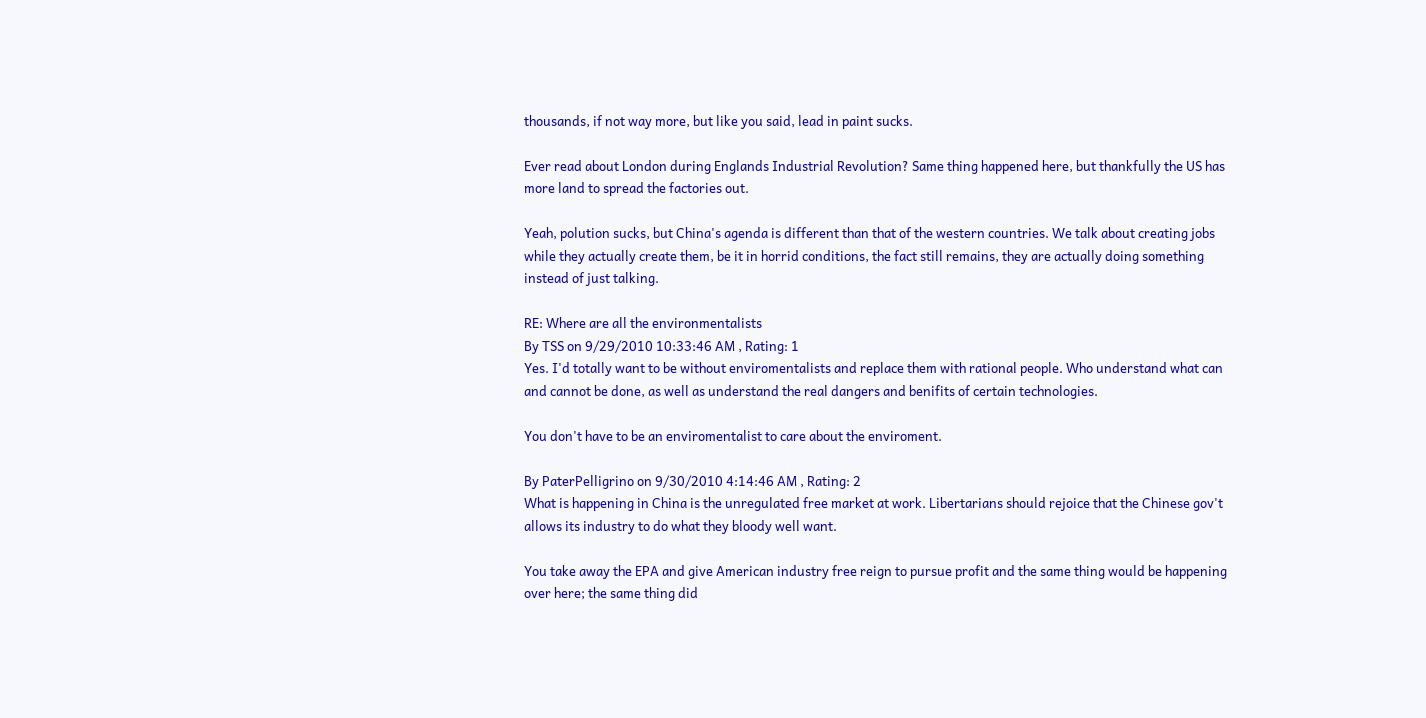thousands, if not way more, but like you said, lead in paint sucks.

Ever read about London during Englands Industrial Revolution? Same thing happened here, but thankfully the US has more land to spread the factories out.

Yeah, polution sucks, but China's agenda is different than that of the western countries. We talk about creating jobs while they actually create them, be it in horrid conditions, the fact still remains, they are actually doing something instead of just talking.

RE: Where are all the environmentalists
By TSS on 9/29/2010 10:33:46 AM , Rating: 1
Yes. I'd totally want to be without enviromentalists and replace them with rational people. Who understand what can and cannot be done, as well as understand the real dangers and benifits of certain technologies.

You don't have to be an enviromentalist to care about the enviroment.

By PaterPelligrino on 9/30/2010 4:14:46 AM , Rating: 2
What is happening in China is the unregulated free market at work. Libertarians should rejoice that the Chinese gov't allows its industry to do what they bloody well want.

You take away the EPA and give American industry free reign to pursue profit and the same thing would be happening over here; the same thing did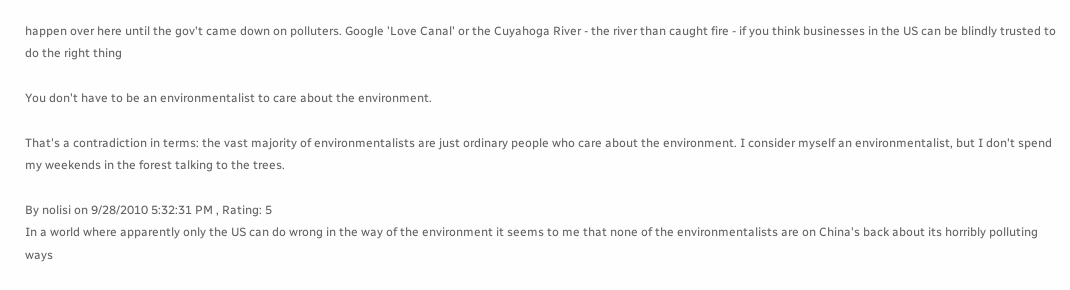happen over here until the gov't came down on polluters. Google 'Love Canal' or the Cuyahoga River - the river than caught fire - if you think businesses in the US can be blindly trusted to do the right thing

You don't have to be an environmentalist to care about the environment.

That's a contradiction in terms: the vast majority of environmentalists are just ordinary people who care about the environment. I consider myself an environmentalist, but I don't spend my weekends in the forest talking to the trees.

By nolisi on 9/28/2010 5:32:31 PM , Rating: 5
In a world where apparently only the US can do wrong in the way of the environment it seems to me that none of the environmentalists are on China's back about its horribly polluting ways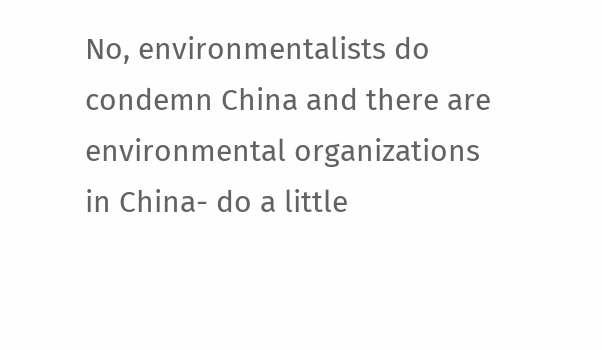No, environmentalists do condemn China and there are environmental organizations in China- do a little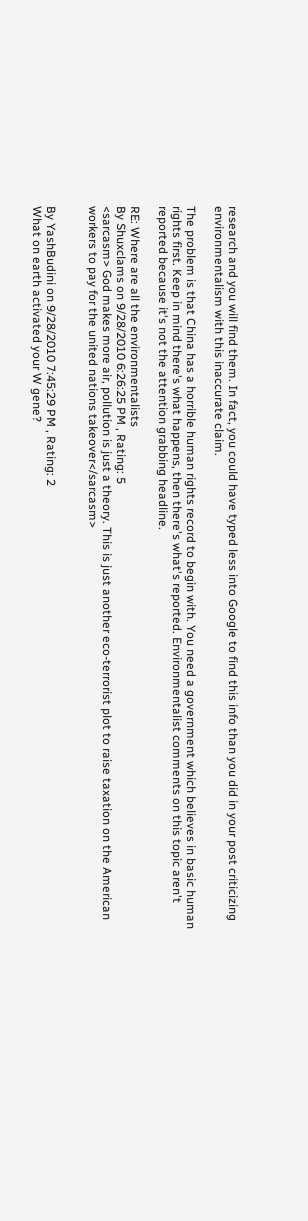research and you will find them. In fact, you could have typed less into Google to find this info than you did in your post criticizing environmentalism with this inaccurate claim.

The problem is that China has a horrible human rights record to begin with. You need a government which believes in basic human rights first. Keep in mind there's what happens, then there's what's reported. Environmentalist comments on this topic aren't reported because it's not the attention grabbing headline.

RE: Where are all the environmentalists
By Shuxclams on 9/28/2010 6:26:25 PM , Rating: 5
<sarcasm> God makes more air, pollution is just a theory. This is just another eco-terrorist plot to raise taxation on the American workers to pay for the united nations takeover</sarcasm>


By YashBudini on 9/28/2010 7:45:29 PM , Rating: 2
What on earth activated your W gene?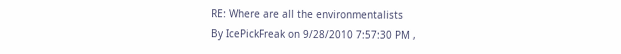RE: Where are all the environmentalists
By IcePickFreak on 9/28/2010 7:57:30 PM ,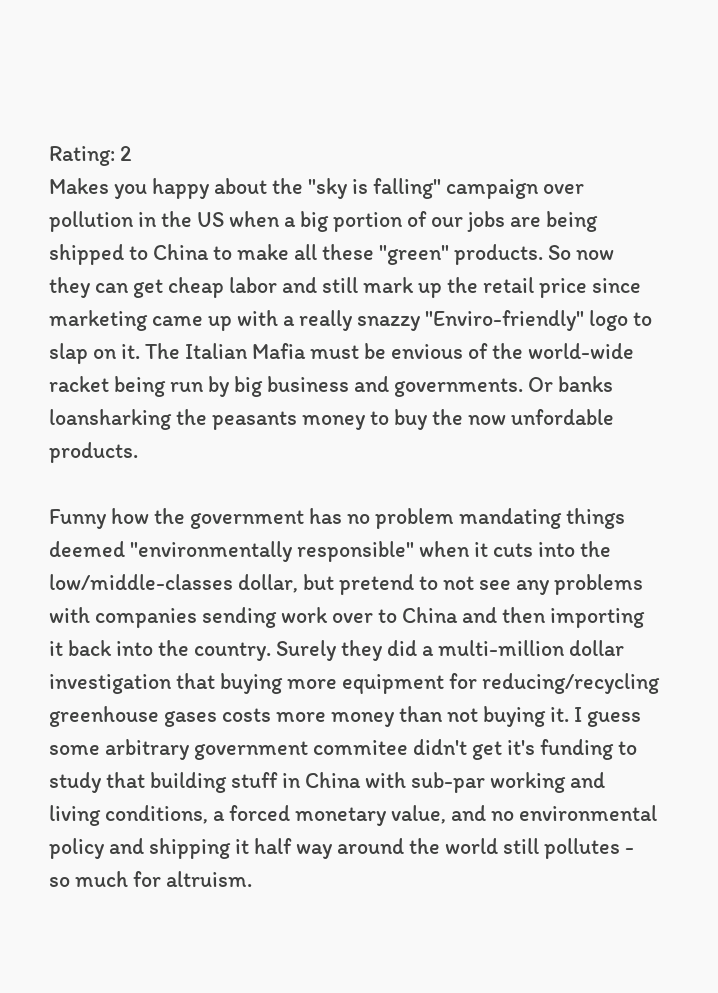Rating: 2
Makes you happy about the "sky is falling" campaign over pollution in the US when a big portion of our jobs are being shipped to China to make all these "green" products. So now they can get cheap labor and still mark up the retail price since marketing came up with a really snazzy "Enviro-friendly" logo to slap on it. The Italian Mafia must be envious of the world-wide racket being run by big business and governments. Or banks loansharking the peasants money to buy the now unfordable products.

Funny how the government has no problem mandating things deemed "environmentally responsible" when it cuts into the low/middle-classes dollar, but pretend to not see any problems with companies sending work over to China and then importing it back into the country. Surely they did a multi-million dollar investigation that buying more equipment for reducing/recycling greenhouse gases costs more money than not buying it. I guess some arbitrary government commitee didn't get it's funding to study that building stuff in China with sub-par working and living conditions, a forced monetary value, and no environmental policy and shipping it half way around the world still pollutes - so much for altruism.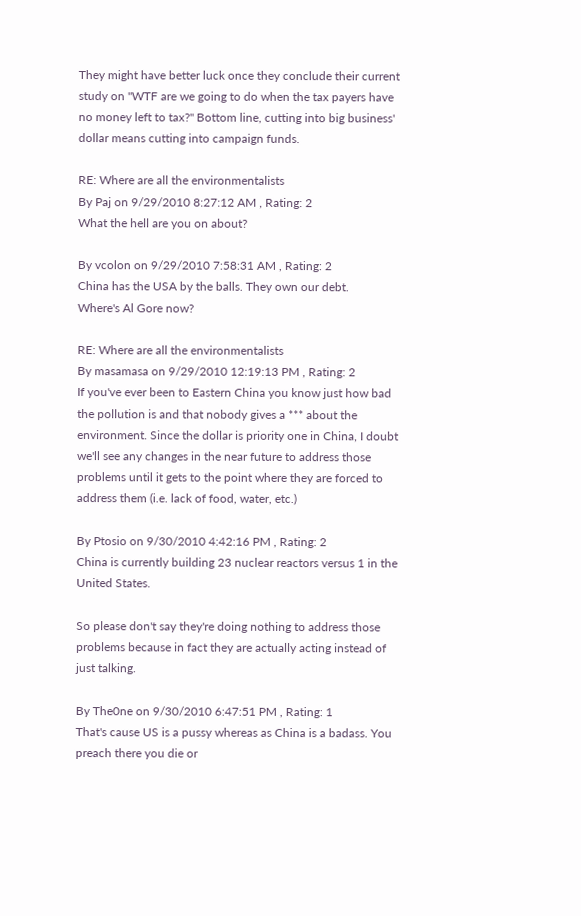They might have better luck once they conclude their current study on "WTF are we going to do when the tax payers have no money left to tax?" Bottom line, cutting into big business' dollar means cutting into campaign funds.

RE: Where are all the environmentalists
By Paj on 9/29/2010 8:27:12 AM , Rating: 2
What the hell are you on about?

By vcolon on 9/29/2010 7:58:31 AM , Rating: 2
China has the USA by the balls. They own our debt.
Where's Al Gore now?

RE: Where are all the environmentalists
By masamasa on 9/29/2010 12:19:13 PM , Rating: 2
If you've ever been to Eastern China you know just how bad the pollution is and that nobody gives a *** about the environment. Since the dollar is priority one in China, I doubt we'll see any changes in the near future to address those problems until it gets to the point where they are forced to address them (i.e. lack of food, water, etc.)

By Ptosio on 9/30/2010 4:42:16 PM , Rating: 2
China is currently building 23 nuclear reactors versus 1 in the United States.

So please don't say they're doing nothing to address those problems because in fact they are actually acting instead of just talking.

By The0ne on 9/30/2010 6:47:51 PM , Rating: 1
That's cause US is a pussy whereas as China is a badass. You preach there you die or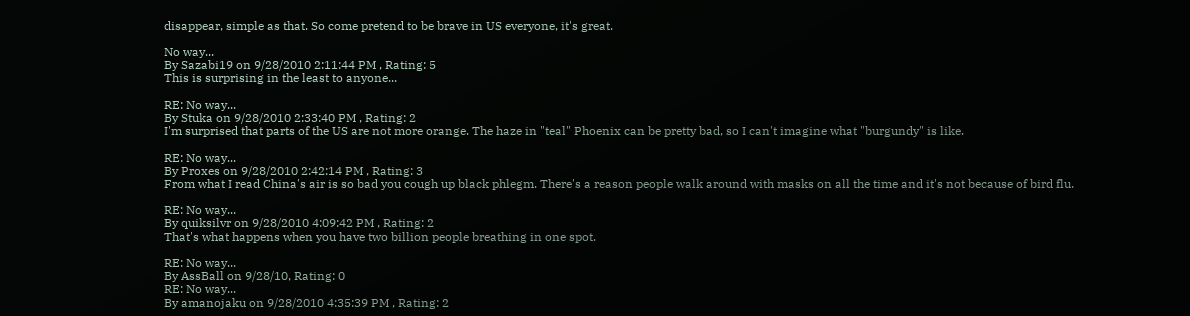disappear, simple as that. So come pretend to be brave in US everyone, it's great.

No way...
By Sazabi19 on 9/28/2010 2:11:44 PM , Rating: 5
This is surprising in the least to anyone...

RE: No way...
By Stuka on 9/28/2010 2:33:40 PM , Rating: 2
I'm surprised that parts of the US are not more orange. The haze in "teal" Phoenix can be pretty bad, so I can't imagine what "burgundy" is like.

RE: No way...
By Proxes on 9/28/2010 2:42:14 PM , Rating: 3
From what I read China's air is so bad you cough up black phlegm. There's a reason people walk around with masks on all the time and it's not because of bird flu.

RE: No way...
By quiksilvr on 9/28/2010 4:09:42 PM , Rating: 2
That's what happens when you have two billion people breathing in one spot.

RE: No way...
By AssBall on 9/28/10, Rating: 0
RE: No way...
By amanojaku on 9/28/2010 4:35:39 PM , Rating: 2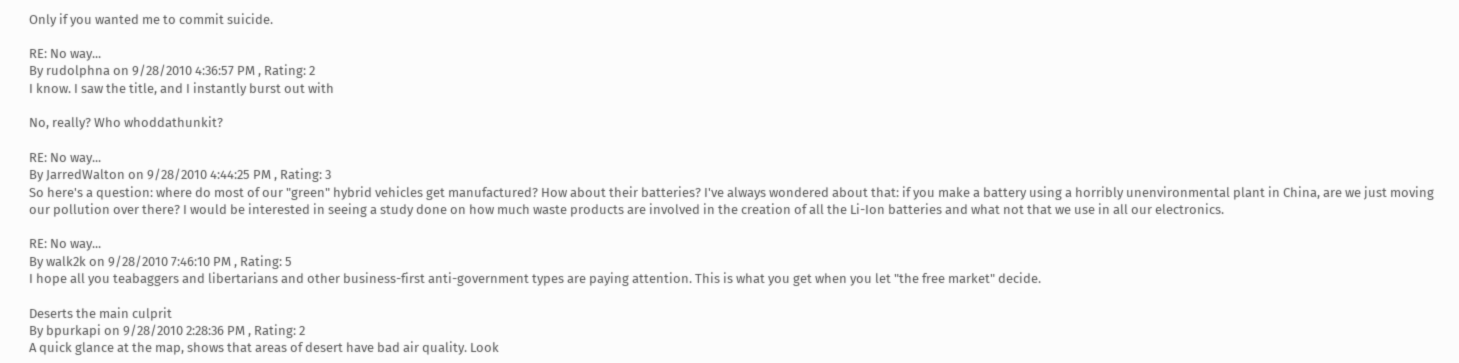Only if you wanted me to commit suicide.

RE: No way...
By rudolphna on 9/28/2010 4:36:57 PM , Rating: 2
I know. I saw the title, and I instantly burst out with

No, really? Who whoddathunkit?

RE: No way...
By JarredWalton on 9/28/2010 4:44:25 PM , Rating: 3
So here's a question: where do most of our "green" hybrid vehicles get manufactured? How about their batteries? I've always wondered about that: if you make a battery using a horribly unenvironmental plant in China, are we just moving our pollution over there? I would be interested in seeing a study done on how much waste products are involved in the creation of all the Li-Ion batteries and what not that we use in all our electronics.

RE: No way...
By walk2k on 9/28/2010 7:46:10 PM , Rating: 5
I hope all you teabaggers and libertarians and other business-first anti-government types are paying attention. This is what you get when you let "the free market" decide.

Deserts the main culprit
By bpurkapi on 9/28/2010 2:28:36 PM , Rating: 2
A quick glance at the map, shows that areas of desert have bad air quality. Look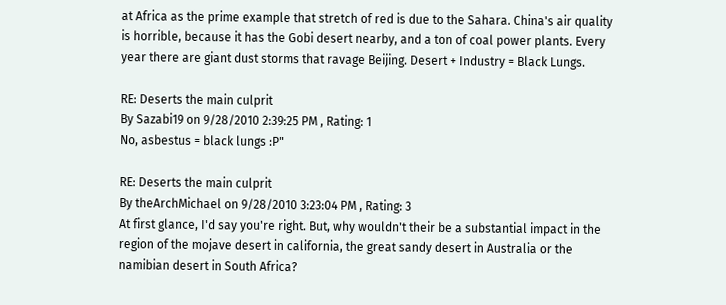at Africa as the prime example that stretch of red is due to the Sahara. China's air quality is horrible, because it has the Gobi desert nearby, and a ton of coal power plants. Every year there are giant dust storms that ravage Beijing. Desert + Industry = Black Lungs.

RE: Deserts the main culprit
By Sazabi19 on 9/28/2010 2:39:25 PM , Rating: 1
No, asbestus = black lungs :P"

RE: Deserts the main culprit
By theArchMichael on 9/28/2010 3:23:04 PM , Rating: 3
At first glance, I'd say you're right. But, why wouldn't their be a substantial impact in the region of the mojave desert in california, the great sandy desert in Australia or the namibian desert in South Africa?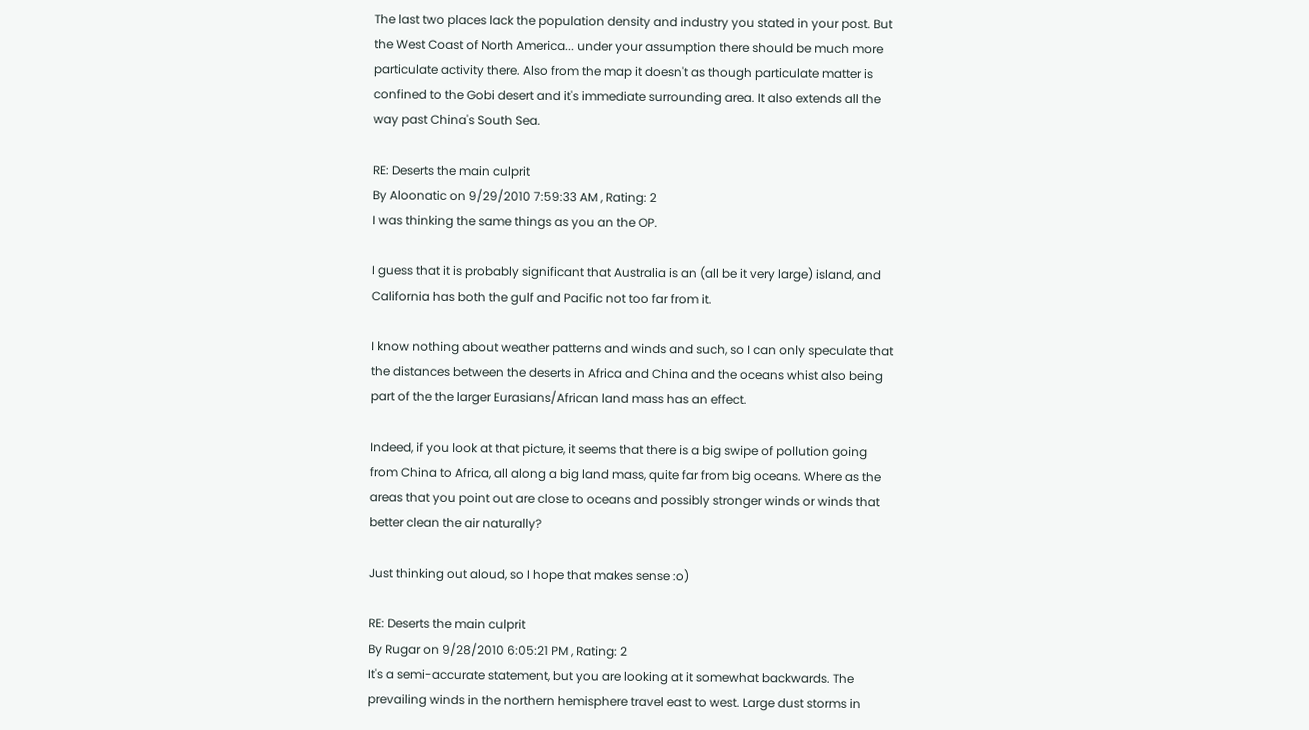The last two places lack the population density and industry you stated in your post. But the West Coast of North America... under your assumption there should be much more particulate activity there. Also from the map it doesn't as though particulate matter is confined to the Gobi desert and it's immediate surrounding area. It also extends all the way past China's South Sea.

RE: Deserts the main culprit
By Aloonatic on 9/29/2010 7:59:33 AM , Rating: 2
I was thinking the same things as you an the OP.

I guess that it is probably significant that Australia is an (all be it very large) island, and California has both the gulf and Pacific not too far from it.

I know nothing about weather patterns and winds and such, so I can only speculate that the distances between the deserts in Africa and China and the oceans whist also being part of the the larger Eurasians/African land mass has an effect.

Indeed, if you look at that picture, it seems that there is a big swipe of pollution going from China to Africa, all along a big land mass, quite far from big oceans. Where as the areas that you point out are close to oceans and possibly stronger winds or winds that better clean the air naturally?

Just thinking out aloud, so I hope that makes sense :o)

RE: Deserts the main culprit
By Rugar on 9/28/2010 6:05:21 PM , Rating: 2
It's a semi-accurate statement, but you are looking at it somewhat backwards. The prevailing winds in the northern hemisphere travel east to west. Large dust storms in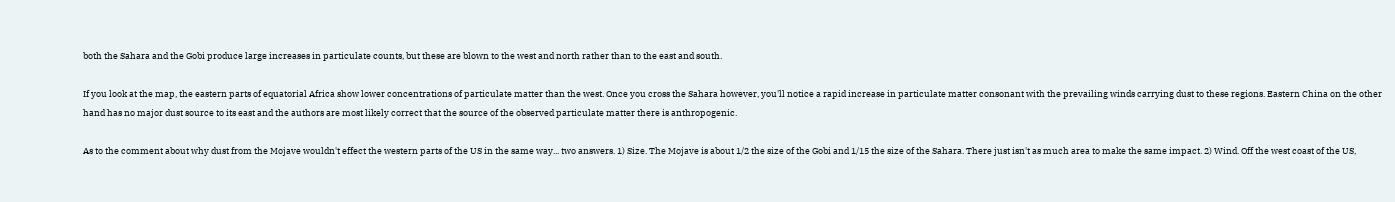both the Sahara and the Gobi produce large increases in particulate counts, but these are blown to the west and north rather than to the east and south.

If you look at the map, the eastern parts of equatorial Africa show lower concentrations of particulate matter than the west. Once you cross the Sahara however, you'll notice a rapid increase in particulate matter consonant with the prevailing winds carrying dust to these regions. Eastern China on the other hand has no major dust source to its east and the authors are most likely correct that the source of the observed particulate matter there is anthropogenic.

As to the comment about why dust from the Mojave wouldn't effect the western parts of the US in the same way... two answers. 1) Size. The Mojave is about 1/2 the size of the Gobi and 1/15 the size of the Sahara. There just isn't as much area to make the same impact. 2) Wind. Off the west coast of the US,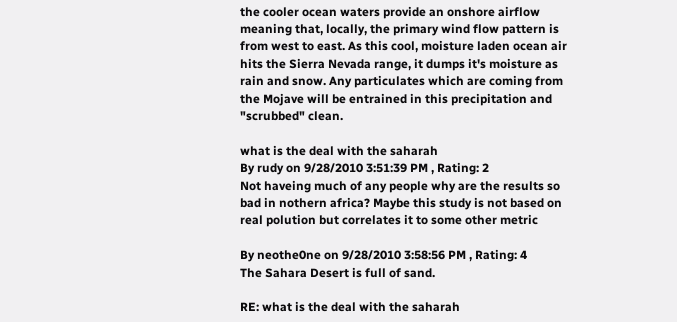the cooler ocean waters provide an onshore airflow meaning that, locally, the primary wind flow pattern is from west to east. As this cool, moisture laden ocean air hits the Sierra Nevada range, it dumps it's moisture as rain and snow. Any particulates which are coming from the Mojave will be entrained in this precipitation and "scrubbed" clean.

what is the deal with the saharah
By rudy on 9/28/2010 3:51:39 PM , Rating: 2
Not haveing much of any people why are the results so bad in nothern africa? Maybe this study is not based on real polution but correlates it to some other metric

By neothe0ne on 9/28/2010 3:58:56 PM , Rating: 4
The Sahara Desert is full of sand.

RE: what is the deal with the saharah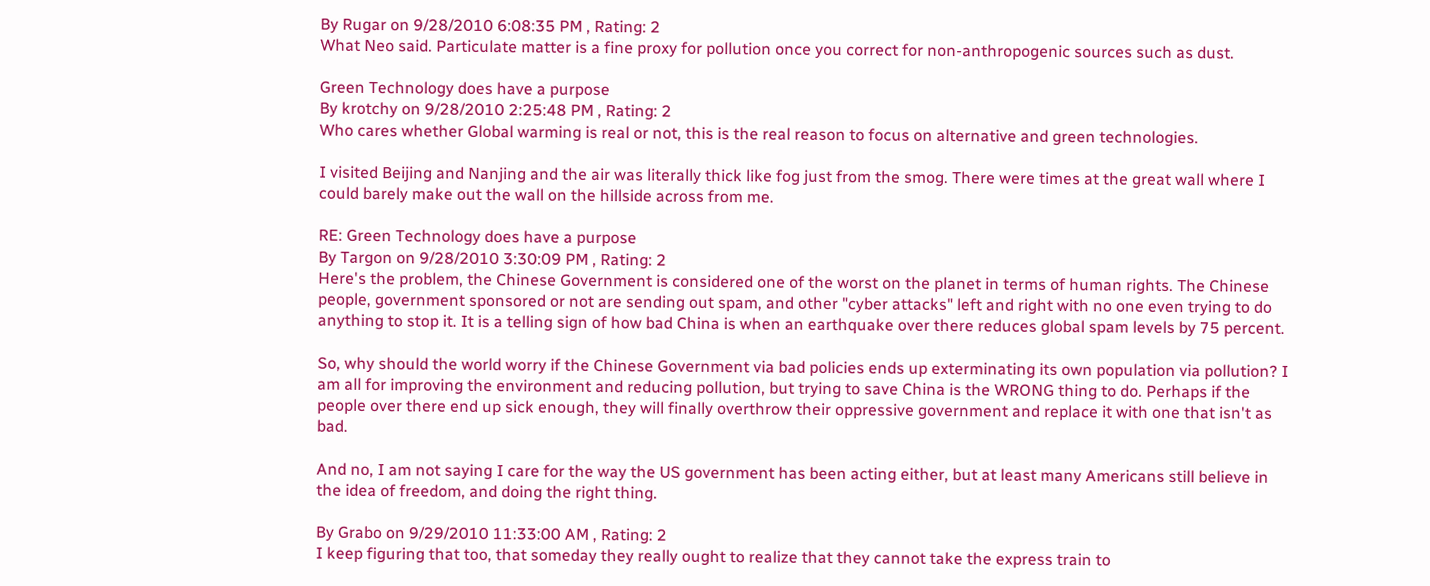By Rugar on 9/28/2010 6:08:35 PM , Rating: 2
What Neo said. Particulate matter is a fine proxy for pollution once you correct for non-anthropogenic sources such as dust.

Green Technology does have a purpose
By krotchy on 9/28/2010 2:25:48 PM , Rating: 2
Who cares whether Global warming is real or not, this is the real reason to focus on alternative and green technologies.

I visited Beijing and Nanjing and the air was literally thick like fog just from the smog. There were times at the great wall where I could barely make out the wall on the hillside across from me.

RE: Green Technology does have a purpose
By Targon on 9/28/2010 3:30:09 PM , Rating: 2
Here's the problem, the Chinese Government is considered one of the worst on the planet in terms of human rights. The Chinese people, government sponsored or not are sending out spam, and other "cyber attacks" left and right with no one even trying to do anything to stop it. It is a telling sign of how bad China is when an earthquake over there reduces global spam levels by 75 percent.

So, why should the world worry if the Chinese Government via bad policies ends up exterminating its own population via pollution? I am all for improving the environment and reducing pollution, but trying to save China is the WRONG thing to do. Perhaps if the people over there end up sick enough, they will finally overthrow their oppressive government and replace it with one that isn't as bad.

And no, I am not saying I care for the way the US government has been acting either, but at least many Americans still believe in the idea of freedom, and doing the right thing.

By Grabo on 9/29/2010 11:33:00 AM , Rating: 2
I keep figuring that too, that someday they really ought to realize that they cannot take the express train to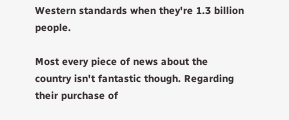Western standards when they're 1.3 billion people.

Most every piece of news about the country isn't fantastic though. Regarding their purchase of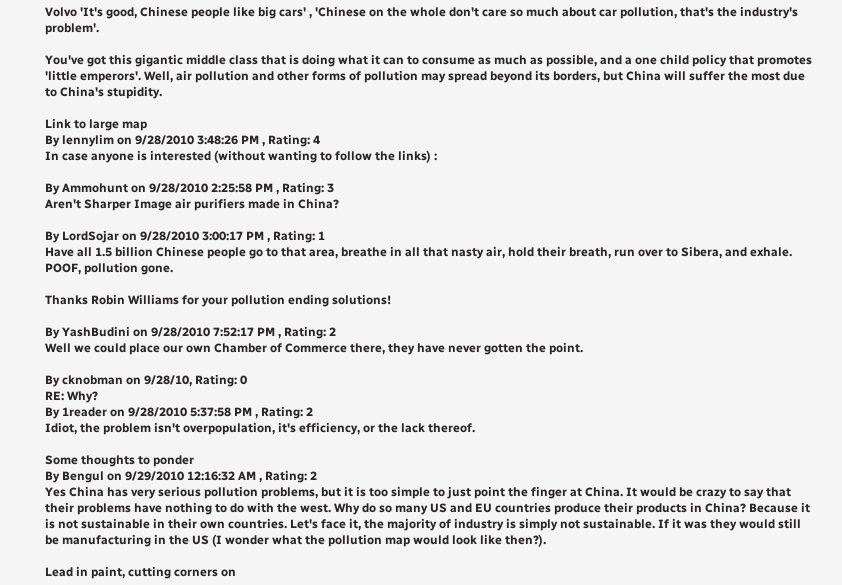Volvo 'It's good, Chinese people like big cars' , 'Chinese on the whole don't care so much about car pollution, that's the industry's problem'.

You've got this gigantic middle class that is doing what it can to consume as much as possible, and a one child policy that promotes 'little emperors'. Well, air pollution and other forms of pollution may spread beyond its borders, but China will suffer the most due to China's stupidity.

Link to large map
By lennylim on 9/28/2010 3:48:26 PM , Rating: 4
In case anyone is interested (without wanting to follow the links) :

By Ammohunt on 9/28/2010 2:25:58 PM , Rating: 3
Aren't Sharper Image air purifiers made in China?

By LordSojar on 9/28/2010 3:00:17 PM , Rating: 1
Have all 1.5 billion Chinese people go to that area, breathe in all that nasty air, hold their breath, run over to Sibera, and exhale. POOF, pollution gone.

Thanks Robin Williams for your pollution ending solutions!

By YashBudini on 9/28/2010 7:52:17 PM , Rating: 2
Well we could place our own Chamber of Commerce there, they have never gotten the point.

By cknobman on 9/28/10, Rating: 0
RE: Why?
By 1reader on 9/28/2010 5:37:58 PM , Rating: 2
Idiot, the problem isn't overpopulation, it's efficiency, or the lack thereof.

Some thoughts to ponder
By Bengul on 9/29/2010 12:16:32 AM , Rating: 2
Yes China has very serious pollution problems, but it is too simple to just point the finger at China. It would be crazy to say that their problems have nothing to do with the west. Why do so many US and EU countries produce their products in China? Because it is not sustainable in their own countries. Let's face it, the majority of industry is simply not sustainable. If it was they would still be manufacturing in the US (I wonder what the pollution map would look like then?).

Lead in paint, cutting corners on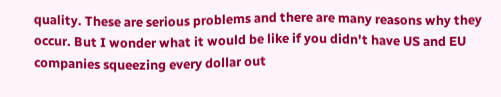quality. These are serious problems and there are many reasons why they occur. But I wonder what it would be like if you didn't have US and EU companies squeezing every dollar out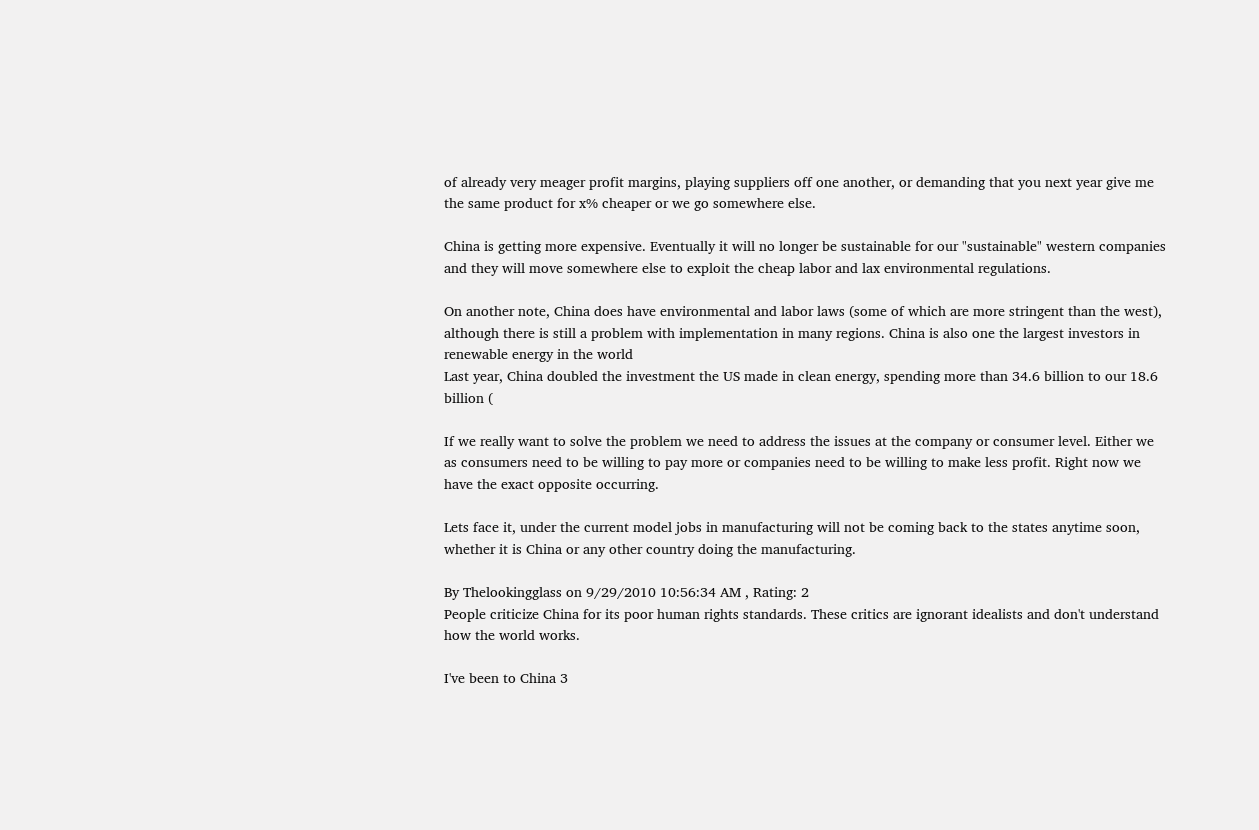of already very meager profit margins, playing suppliers off one another, or demanding that you next year give me the same product for x% cheaper or we go somewhere else.

China is getting more expensive. Eventually it will no longer be sustainable for our "sustainable" western companies and they will move somewhere else to exploit the cheap labor and lax environmental regulations.

On another note, China does have environmental and labor laws (some of which are more stringent than the west), although there is still a problem with implementation in many regions. China is also one the largest investors in renewable energy in the world
Last year, China doubled the investment the US made in clean energy, spending more than 34.6 billion to our 18.6 billion (

If we really want to solve the problem we need to address the issues at the company or consumer level. Either we as consumers need to be willing to pay more or companies need to be willing to make less profit. Right now we have the exact opposite occurring.

Lets face it, under the current model jobs in manufacturing will not be coming back to the states anytime soon, whether it is China or any other country doing the manufacturing.

By Thelookingglass on 9/29/2010 10:56:34 AM , Rating: 2
People criticize China for its poor human rights standards. These critics are ignorant idealists and don't understand how the world works.

I've been to China 3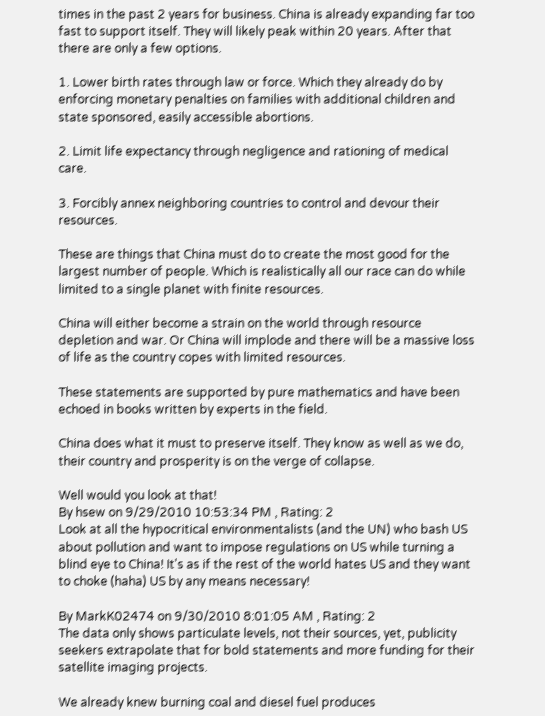times in the past 2 years for business. China is already expanding far too fast to support itself. They will likely peak within 20 years. After that there are only a few options.

1. Lower birth rates through law or force. Which they already do by enforcing monetary penalties on families with additional children and state sponsored, easily accessible abortions.

2. Limit life expectancy through negligence and rationing of medical care.

3. Forcibly annex neighboring countries to control and devour their resources.

These are things that China must do to create the most good for the largest number of people. Which is realistically all our race can do while limited to a single planet with finite resources.

China will either become a strain on the world through resource depletion and war. Or China will implode and there will be a massive loss of life as the country copes with limited resources.

These statements are supported by pure mathematics and have been echoed in books written by experts in the field.

China does what it must to preserve itself. They know as well as we do, their country and prosperity is on the verge of collapse.

Well would you look at that!
By hsew on 9/29/2010 10:53:34 PM , Rating: 2
Look at all the hypocritical environmentalists (and the UN) who bash US about pollution and want to impose regulations on US while turning a blind eye to China! It's as if the rest of the world hates US and they want to choke (haha) US by any means necessary!

By MarkK02474 on 9/30/2010 8:01:05 AM , Rating: 2
The data only shows particulate levels, not their sources, yet, publicity seekers extrapolate that for bold statements and more funding for their satellite imaging projects.

We already knew burning coal and diesel fuel produces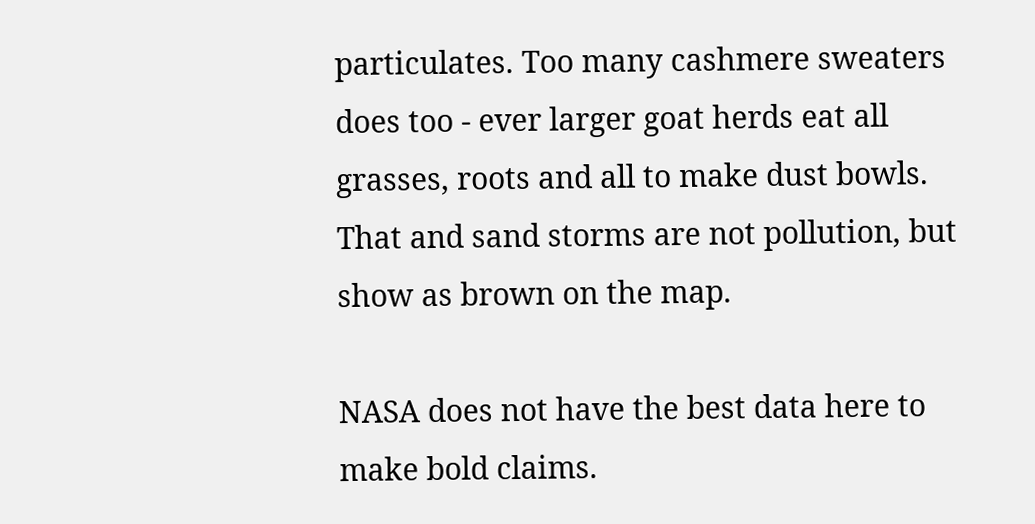particulates. Too many cashmere sweaters does too - ever larger goat herds eat all grasses, roots and all to make dust bowls. That and sand storms are not pollution, but show as brown on the map.

NASA does not have the best data here to make bold claims.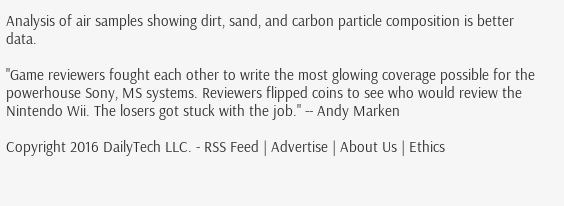Analysis of air samples showing dirt, sand, and carbon particle composition is better data.

"Game reviewers fought each other to write the most glowing coverage possible for the powerhouse Sony, MS systems. Reviewers flipped coins to see who would review the Nintendo Wii. The losers got stuck with the job." -- Andy Marken

Copyright 2016 DailyTech LLC. - RSS Feed | Advertise | About Us | Ethics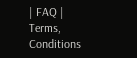| FAQ | Terms, Conditions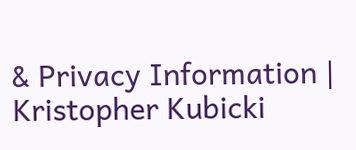& Privacy Information | Kristopher Kubicki